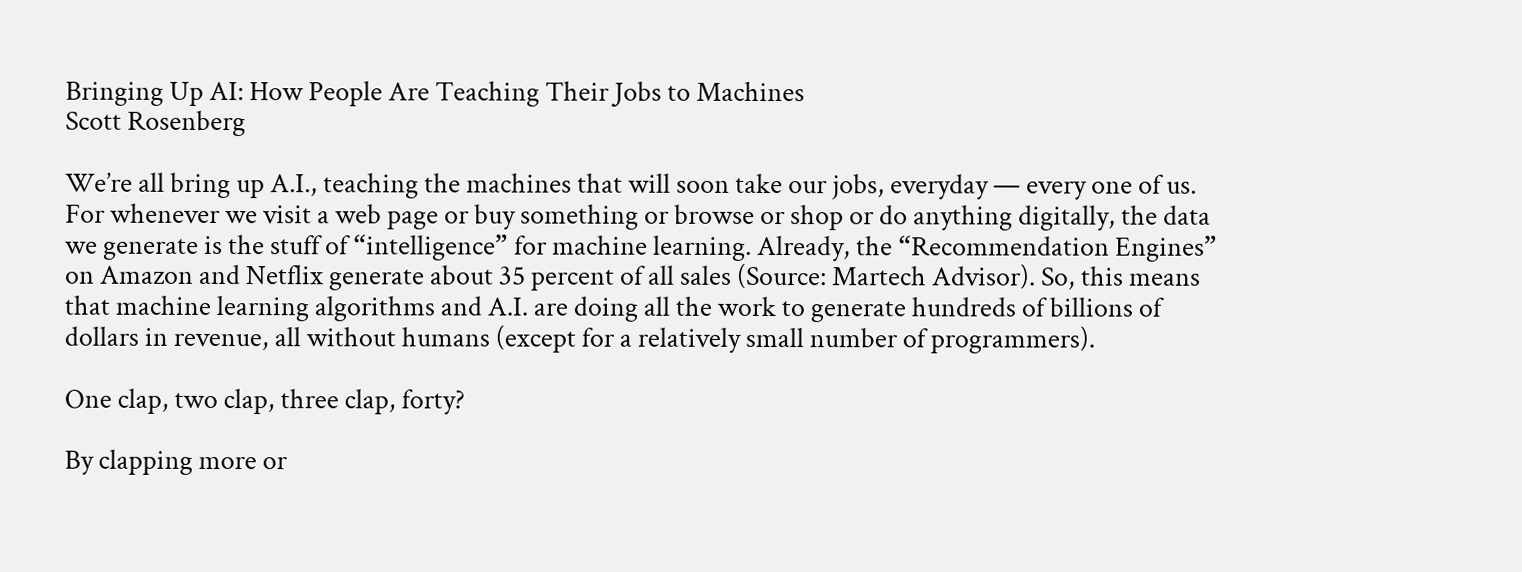Bringing Up AI: How People Are Teaching Their Jobs to Machines
Scott Rosenberg

We’re all bring up A.I., teaching the machines that will soon take our jobs, everyday — every one of us. For whenever we visit a web page or buy something or browse or shop or do anything digitally, the data we generate is the stuff of “intelligence” for machine learning. Already, the “Recommendation Engines” on Amazon and Netflix generate about 35 percent of all sales (Source: Martech Advisor). So, this means that machine learning algorithms and A.I. are doing all the work to generate hundreds of billions of dollars in revenue, all without humans (except for a relatively small number of programmers).

One clap, two clap, three clap, forty?

By clapping more or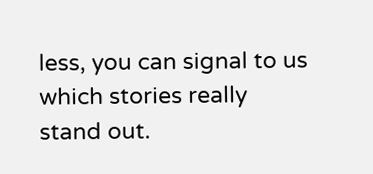less, you can signal to us which stories really stand out.